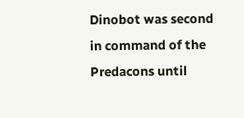Dinobot was second in command of the Predacons until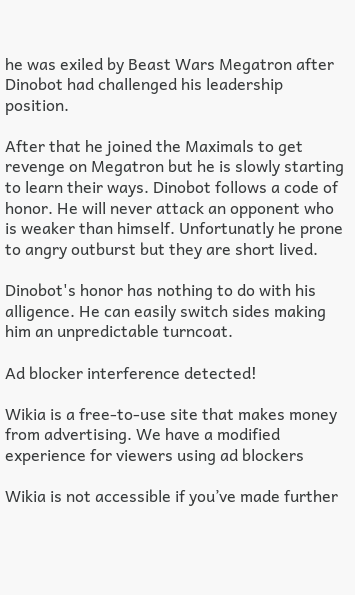he was exiled by Beast Wars Megatron after Dinobot had challenged his leadership position.

After that he joined the Maximals to get revenge on Megatron but he is slowly starting to learn their ways. Dinobot follows a code of honor. He will never attack an opponent who is weaker than himself. Unfortunatly he prone to angry outburst but they are short lived.

Dinobot's honor has nothing to do with his alligence. He can easily switch sides making him an unpredictable turncoat.

Ad blocker interference detected!

Wikia is a free-to-use site that makes money from advertising. We have a modified experience for viewers using ad blockers

Wikia is not accessible if you’ve made further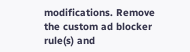modifications. Remove the custom ad blocker rule(s) and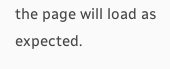the page will load as expected.